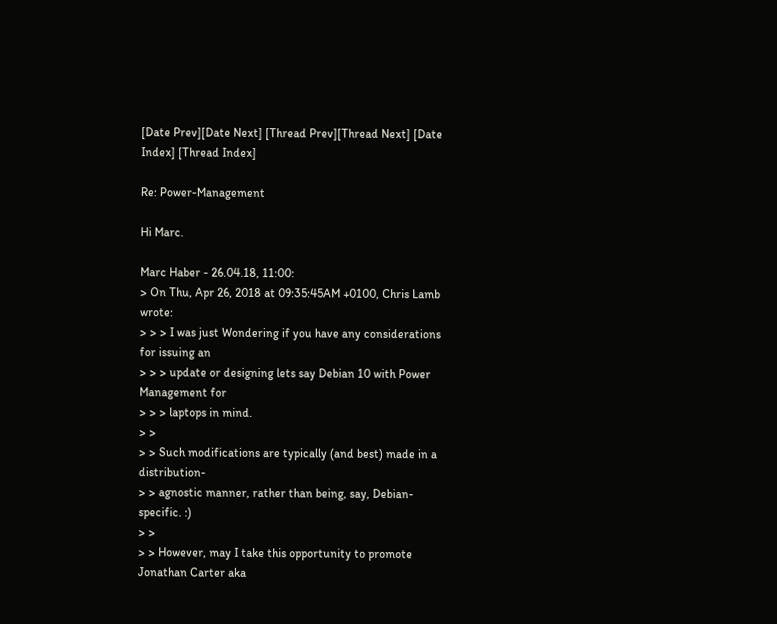[Date Prev][Date Next] [Thread Prev][Thread Next] [Date Index] [Thread Index]

Re: Power-Management

Hi Marc.

Marc Haber - 26.04.18, 11:00:
> On Thu, Apr 26, 2018 at 09:35:45AM +0100, Chris Lamb wrote:
> > > I was just Wondering if you have any considerations for issuing an
> > > update or designing lets say Debian 10 with Power Management for
> > > laptops in mind.
> >
> > Such modifications are typically (and best) made in a distribution-
> > agnostic manner, rather than being, say, Debian-specific. :)
> >
> > However, may I take this opportunity to promote Jonathan Carter aka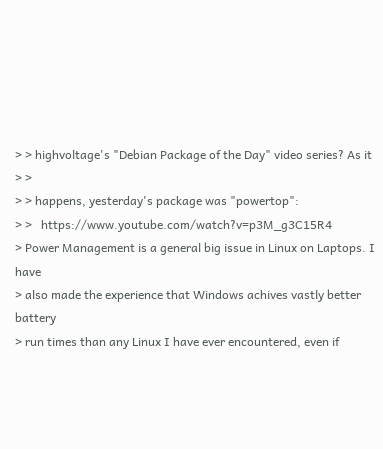> > highvoltage's "Debian Package of the Day" video series? As it
> >
> > happens, yesterday's package was "powertop":
> >   https://www.youtube.com/watch?v=p3M_g3C15R4
> Power Management is a general big issue in Linux on Laptops. I have
> also made the experience that Windows achives vastly better battery
> run times than any Linux I have ever encountered, even if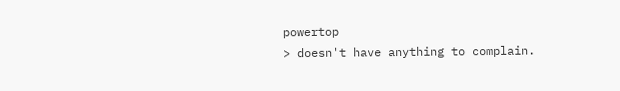powertop
> doesn't have anything to complain.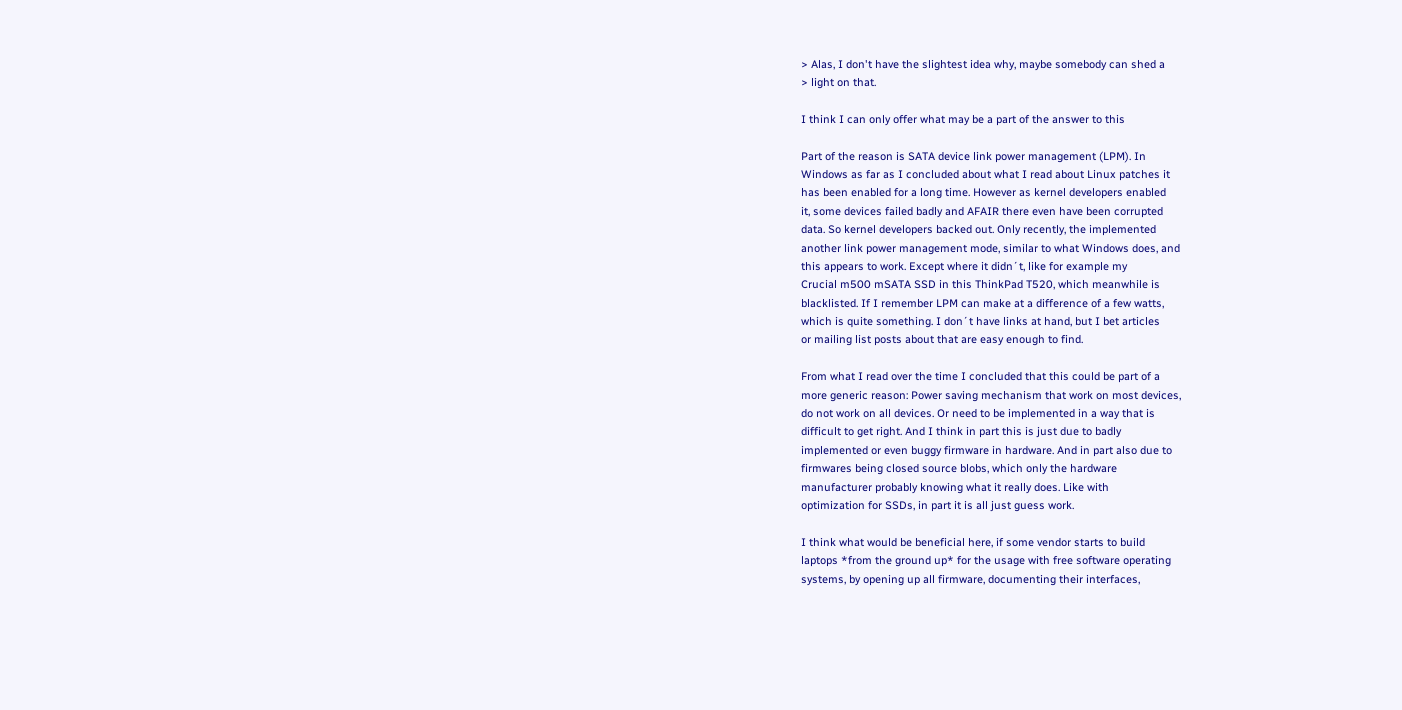> Alas, I don't have the slightest idea why, maybe somebody can shed a
> light on that.

I think I can only offer what may be a part of the answer to this

Part of the reason is SATA device link power management (LPM). In
Windows as far as I concluded about what I read about Linux patches it
has been enabled for a long time. However as kernel developers enabled
it, some devices failed badly and AFAIR there even have been corrupted
data. So kernel developers backed out. Only recently, the implemented
another link power management mode, similar to what Windows does, and
this appears to work. Except where it didn´t, like for example my
Crucial m500 mSATA SSD in this ThinkPad T520, which meanwhile is
blacklisted. If I remember LPM can make at a difference of a few watts,
which is quite something. I don´t have links at hand, but I bet articles
or mailing list posts about that are easy enough to find.

From what I read over the time I concluded that this could be part of a
more generic reason: Power saving mechanism that work on most devices,
do not work on all devices. Or need to be implemented in a way that is
difficult to get right. And I think in part this is just due to badly
implemented or even buggy firmware in hardware. And in part also due to
firmwares being closed source blobs, which only the hardware
manufacturer probably knowing what it really does. Like with
optimization for SSDs, in part it is all just guess work.

I think what would be beneficial here, if some vendor starts to build
laptops *from the ground up* for the usage with free software operating
systems, by opening up all firmware, documenting their interfaces,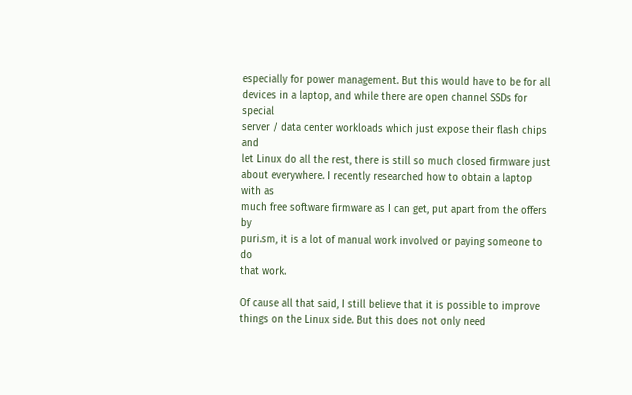especially for power management. But this would have to be for all
devices in a laptop, and while there are open channel SSDs for special
server / data center workloads which just expose their flash chips and
let Linux do all the rest, there is still so much closed firmware just
about everywhere. I recently researched how to obtain a laptop with as
much free software firmware as I can get, put apart from the offers by
puri.sm, it is a lot of manual work involved or paying someone to do
that work.

Of cause all that said, I still believe that it is possible to improve
things on the Linux side. But this does not only need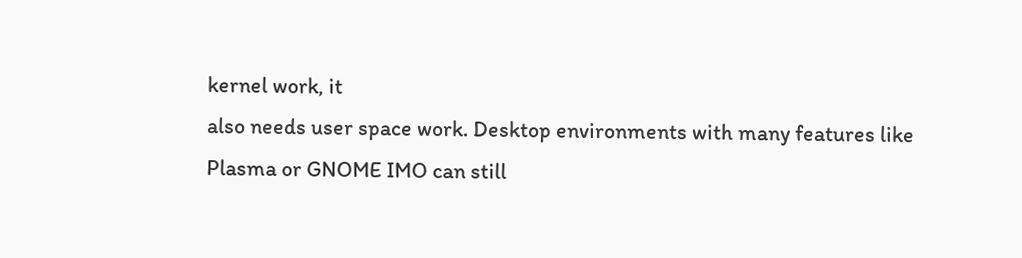kernel work, it
also needs user space work. Desktop environments with many features like
Plasma or GNOME IMO can still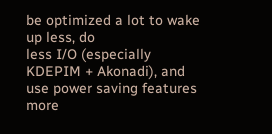be optimized a lot to wake up less, do
less I/O (especially KDEPIM + Akonadi), and use power saving features
more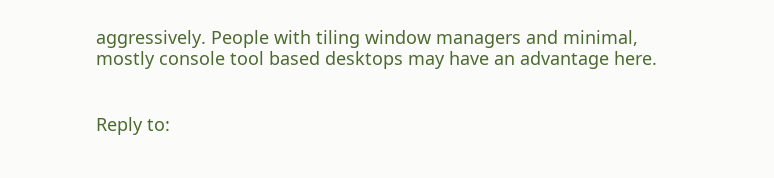aggressively. People with tiling window managers and minimal,
mostly console tool based desktops may have an advantage here.


Reply to: